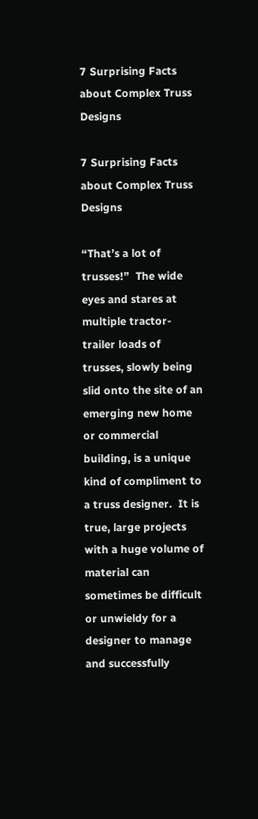7 Surprising Facts about Complex Truss Designs

7 Surprising Facts about Complex Truss Designs

“That’s a lot of trusses!”  The wide eyes and stares at multiple tractor-trailer loads of trusses, slowly being slid onto the site of an emerging new home or commercial building, is a unique kind of compliment to a truss designer.  It is true, large projects with a huge volume of material can sometimes be difficult or unwieldy for a designer to manage and successfully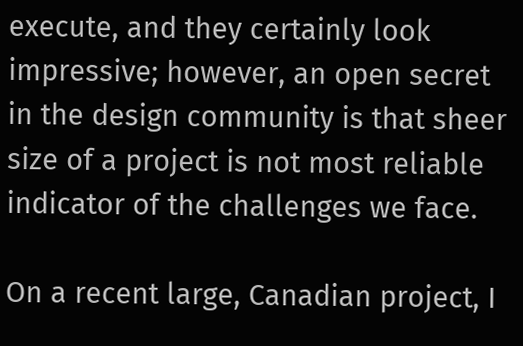execute, and they certainly look impressive; however, an open secret in the design community is that sheer size of a project is not most reliable indicator of the challenges we face.

On a recent large, Canadian project, I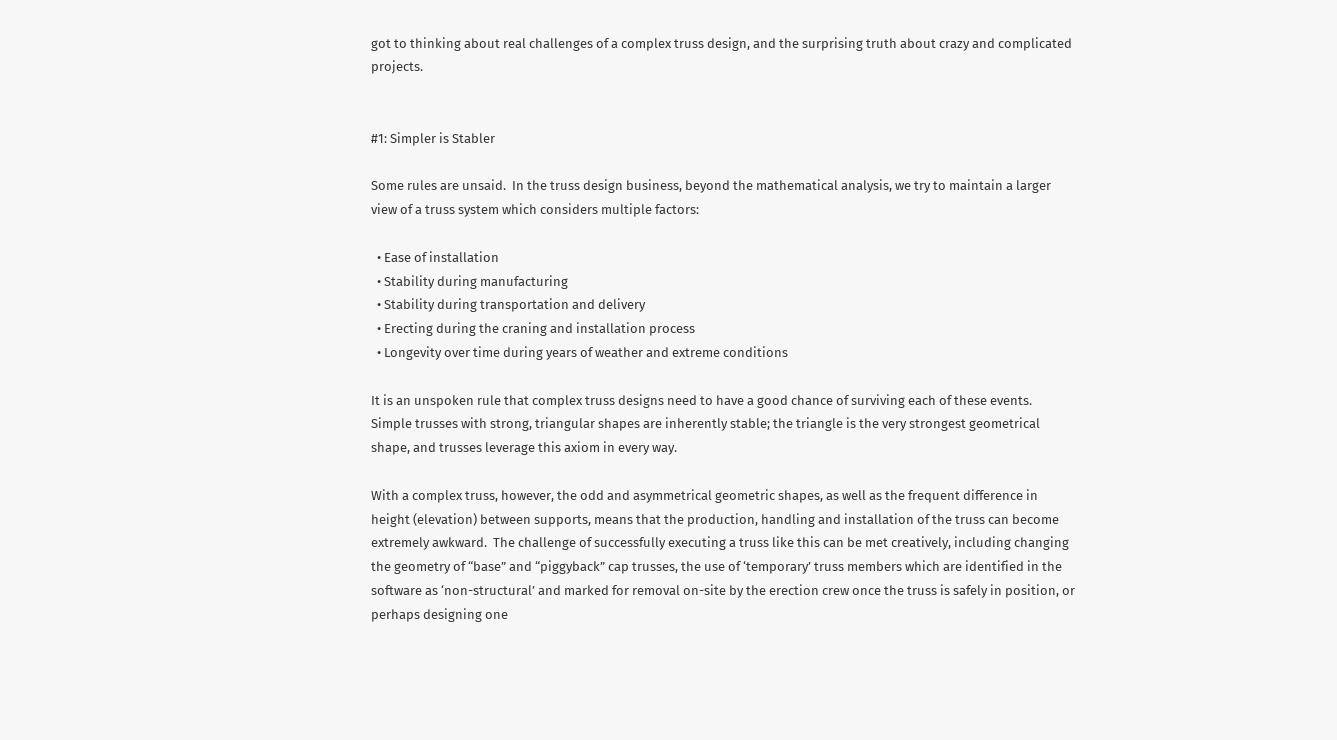got to thinking about real challenges of a complex truss design, and the surprising truth about crazy and complicated projects.


#1: Simpler is Stabler

Some rules are unsaid.  In the truss design business, beyond the mathematical analysis, we try to maintain a larger view of a truss system which considers multiple factors:

  • Ease of installation
  • Stability during manufacturing
  • Stability during transportation and delivery
  • Erecting during the craning and installation process
  • Longevity over time during years of weather and extreme conditions

It is an unspoken rule that complex truss designs need to have a good chance of surviving each of these events.  Simple trusses with strong, triangular shapes are inherently stable; the triangle is the very strongest geometrical shape, and trusses leverage this axiom in every way.

With a complex truss, however, the odd and asymmetrical geometric shapes, as well as the frequent difference in height (elevation) between supports, means that the production, handling and installation of the truss can become extremely awkward.  The challenge of successfully executing a truss like this can be met creatively, including changing the geometry of “base” and “piggyback” cap trusses, the use of ‘temporary’ truss members which are identified in the software as ‘non-structural’ and marked for removal on-site by the erection crew once the truss is safely in position, or perhaps designing one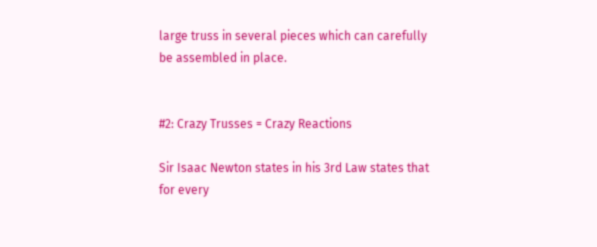large truss in several pieces which can carefully be assembled in place.


#2: Crazy Trusses = Crazy Reactions

Sir Isaac Newton states in his 3rd Law states that for every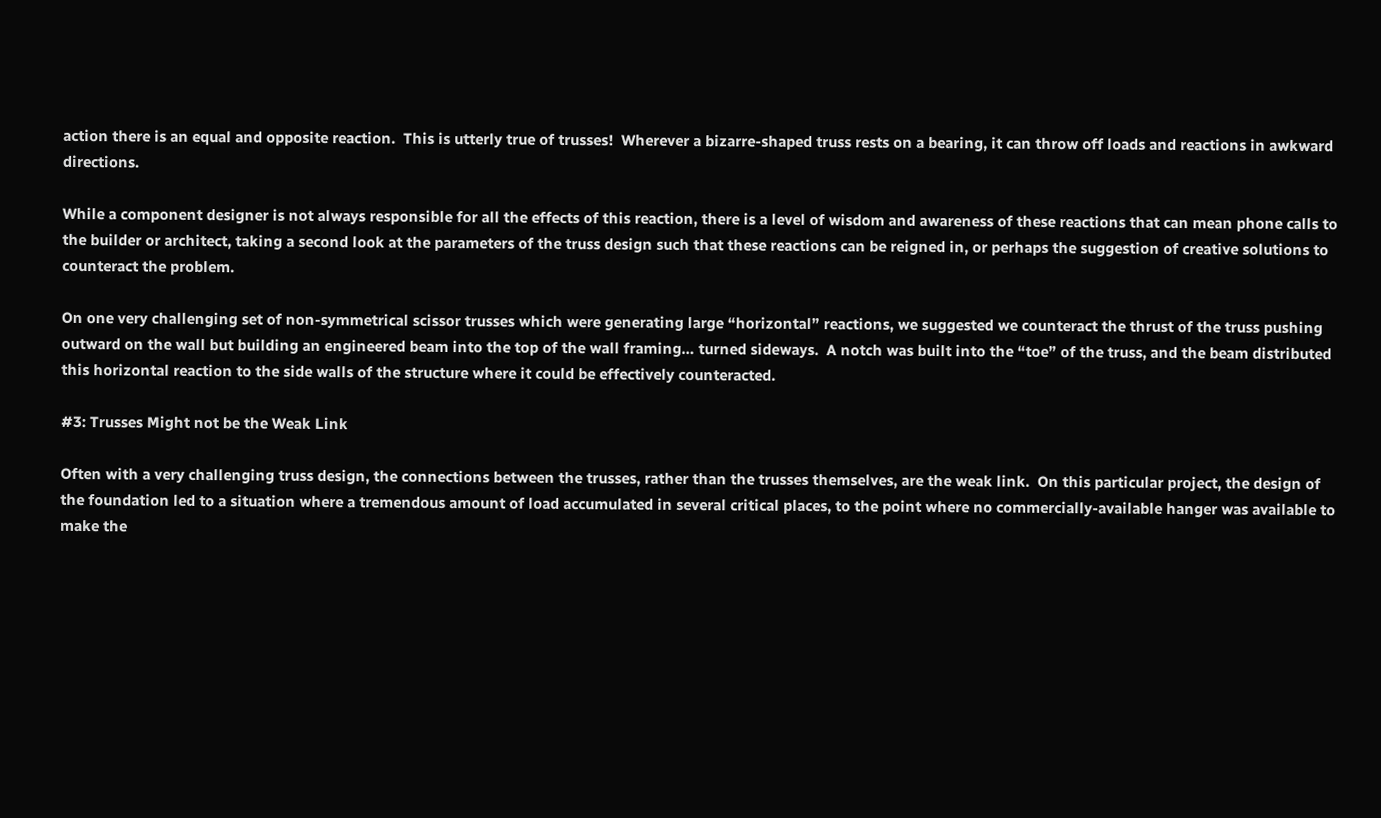action there is an equal and opposite reaction.  This is utterly true of trusses!  Wherever a bizarre-shaped truss rests on a bearing, it can throw off loads and reactions in awkward directions.

While a component designer is not always responsible for all the effects of this reaction, there is a level of wisdom and awareness of these reactions that can mean phone calls to the builder or architect, taking a second look at the parameters of the truss design such that these reactions can be reigned in, or perhaps the suggestion of creative solutions to counteract the problem.

On one very challenging set of non-symmetrical scissor trusses which were generating large “horizontal” reactions, we suggested we counteract the thrust of the truss pushing outward on the wall but building an engineered beam into the top of the wall framing… turned sideways.  A notch was built into the “toe” of the truss, and the beam distributed this horizontal reaction to the side walls of the structure where it could be effectively counteracted.

#3: Trusses Might not be the Weak Link

Often with a very challenging truss design, the connections between the trusses, rather than the trusses themselves, are the weak link.  On this particular project, the design of the foundation led to a situation where a tremendous amount of load accumulated in several critical places, to the point where no commercially-available hanger was available to make the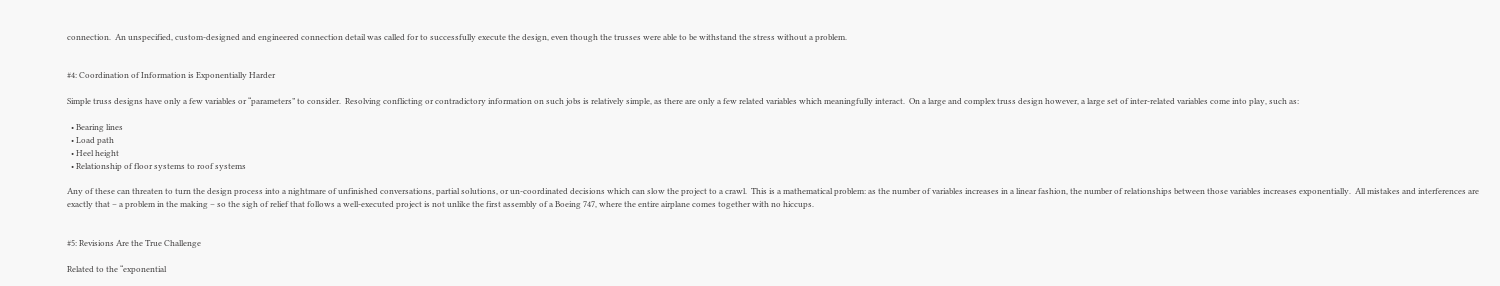connection.  An unspecified, custom-designed and engineered connection detail was called for to successfully execute the design, even though the trusses were able to be withstand the stress without a problem.


#4: Coordination of Information is Exponentially Harder

Simple truss designs have only a few variables or “parameters” to consider.  Resolving conflicting or contradictory information on such jobs is relatively simple, as there are only a few related variables which meaningfully interact.  On a large and complex truss design however, a large set of inter-related variables come into play, such as:

  • Bearing lines
  • Load path
  • Heel height
  • Relationship of floor systems to roof systems

Any of these can threaten to turn the design process into a nightmare of unfinished conversations, partial solutions, or un-coordinated decisions which can slow the project to a crawl.  This is a mathematical problem: as the number of variables increases in a linear fashion, the number of relationships between those variables increases exponentially.  All mistakes and interferences are exactly that – a problem in the making – so the sigh of relief that follows a well-executed project is not unlike the first assembly of a Boeing 747, where the entire airplane comes together with no hiccups.


#5: Revisions Are the True Challenge

Related to the “exponential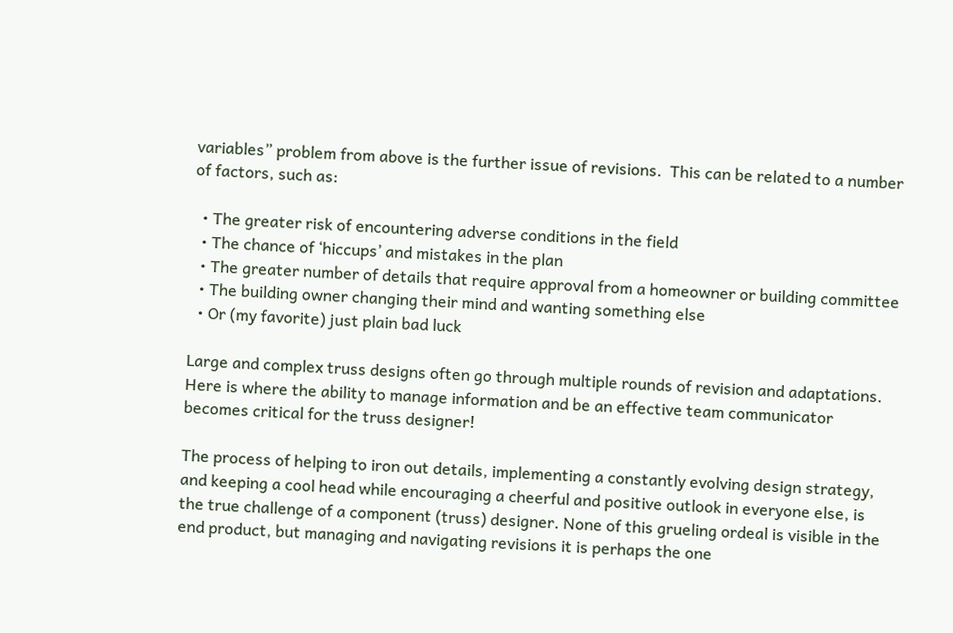variables” problem from above is the further issue of revisions.  This can be related to a number of factors, such as:

  • The greater risk of encountering adverse conditions in the field
  • The chance of ‘hiccups’ and mistakes in the plan
  • The greater number of details that require approval from a homeowner or building committee
  • The building owner changing their mind and wanting something else
  • Or (my favorite) just plain bad luck

Large and complex truss designs often go through multiple rounds of revision and adaptations. Here is where the ability to manage information and be an effective team communicator becomes critical for the truss designer!

The process of helping to iron out details, implementing a constantly evolving design strategy, and keeping a cool head while encouraging a cheerful and positive outlook in everyone else, is the true challenge of a component (truss) designer. None of this grueling ordeal is visible in the end product, but managing and navigating revisions it is perhaps the one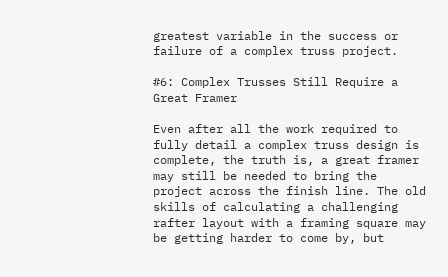greatest variable in the success or failure of a complex truss project.

#6: Complex Trusses Still Require a Great Framer

Even after all the work required to fully detail a complex truss design is complete, the truth is, a great framer may still be needed to bring the project across the finish line. The old skills of calculating a challenging rafter layout with a framing square may be getting harder to come by, but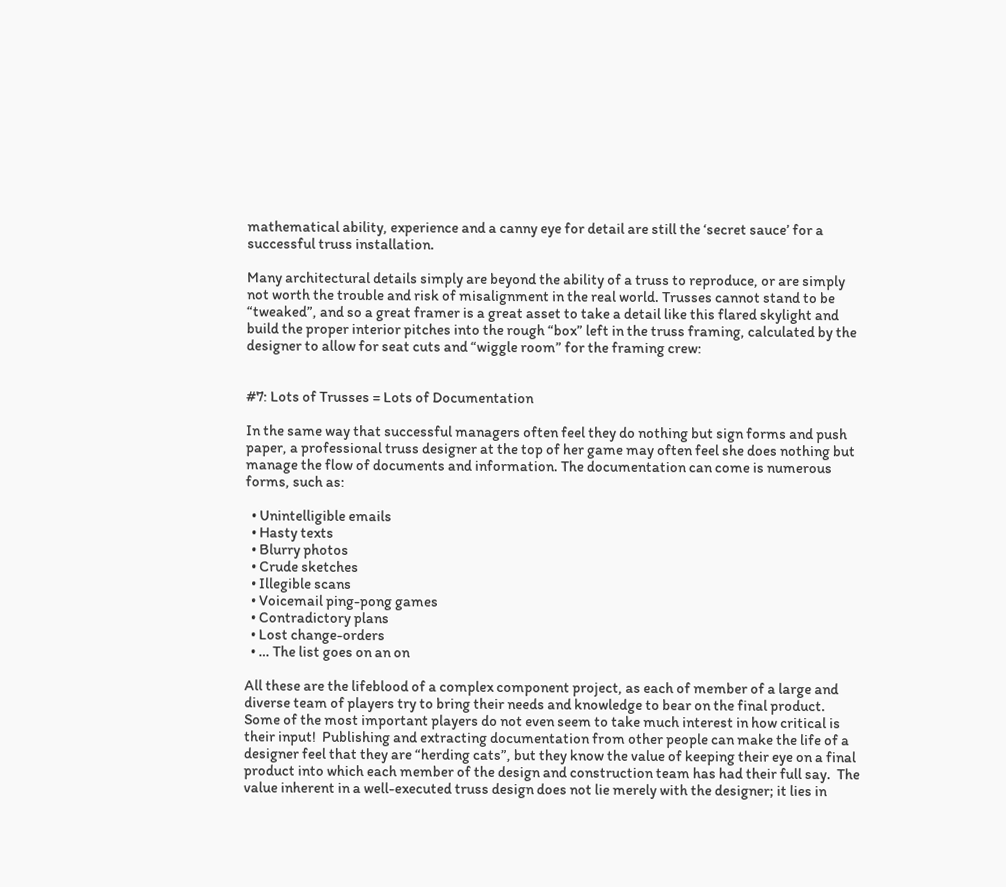mathematical ability, experience and a canny eye for detail are still the ‘secret sauce’ for a successful truss installation.

Many architectural details simply are beyond the ability of a truss to reproduce, or are simply not worth the trouble and risk of misalignment in the real world. Trusses cannot stand to be “tweaked”, and so a great framer is a great asset to take a detail like this flared skylight and build the proper interior pitches into the rough “box” left in the truss framing, calculated by the designer to allow for seat cuts and “wiggle room” for the framing crew:


#7: Lots of Trusses = Lots of Documentation

In the same way that successful managers often feel they do nothing but sign forms and push paper, a professional truss designer at the top of her game may often feel she does nothing but manage the flow of documents and information. The documentation can come is numerous forms, such as:

  • Unintelligible emails
  • Hasty texts
  • Blurry photos
  • Crude sketches
  • Illegible scans
  • Voicemail ping-pong games
  • Contradictory plans
  • Lost change-orders
  • … The list goes on an on

All these are the lifeblood of a complex component project, as each of member of a large and diverse team of players try to bring their needs and knowledge to bear on the final product.  Some of the most important players do not even seem to take much interest in how critical is their input!  Publishing and extracting documentation from other people can make the life of a designer feel that they are “herding cats”, but they know the value of keeping their eye on a final product into which each member of the design and construction team has had their full say.  The value inherent in a well-executed truss design does not lie merely with the designer; it lies in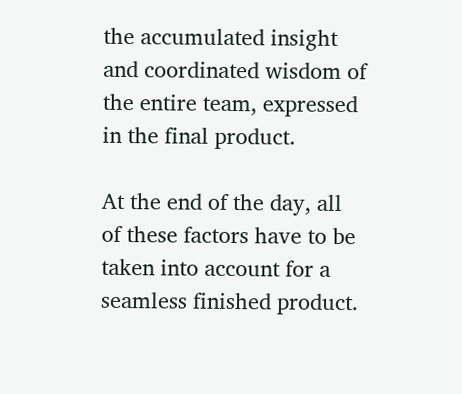the accumulated insight and coordinated wisdom of the entire team, expressed in the final product.

At the end of the day, all of these factors have to be taken into account for a seamless finished product.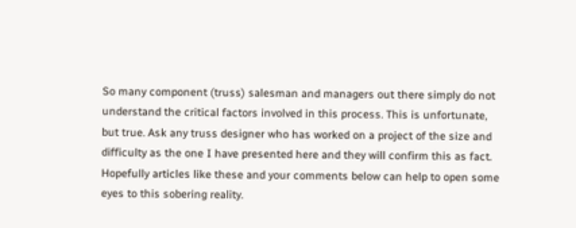So many component (truss) salesman and managers out there simply do not understand the critical factors involved in this process. This is unfortunate, but true. Ask any truss designer who has worked on a project of the size and difficulty as the one I have presented here and they will confirm this as fact. Hopefully articles like these and your comments below can help to open some eyes to this sobering reality.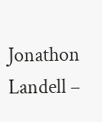Jonathon Landell –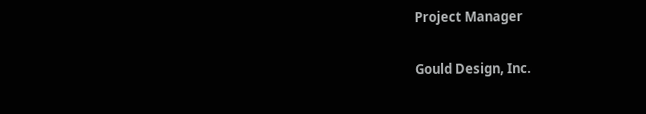Project Manager

Gould Design, Inc.